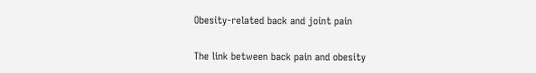Obesity-related back and joint pain

The link between back pain and obesity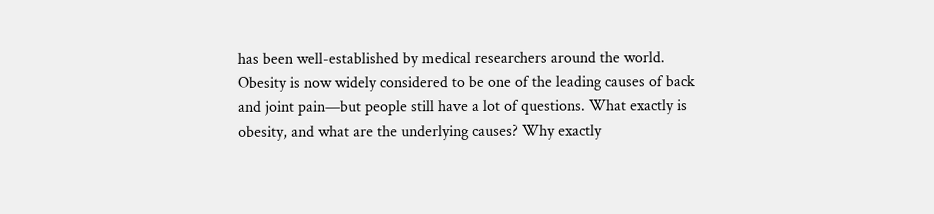has been well-established by medical researchers around the world. Obesity is now widely considered to be one of the leading causes of back and joint pain—but people still have a lot of questions. What exactly is obesity, and what are the underlying causes? Why exactly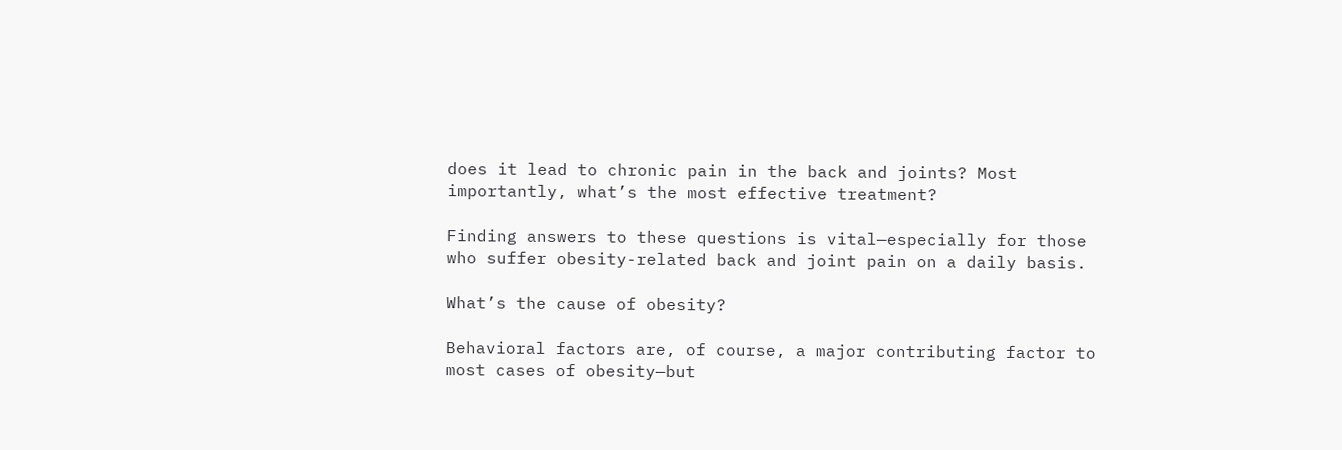does it lead to chronic pain in the back and joints? Most importantly, what’s the most effective treatment?

Finding answers to these questions is vital—especially for those who suffer obesity-related back and joint pain on a daily basis.

What’s the cause of obesity?

Behavioral factors are, of course, a major contributing factor to most cases of obesity—but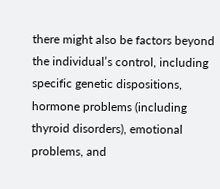there might also be factors beyond the individual’s control, including specific genetic dispositions, hormone problems (including thyroid disorders), emotional problems, and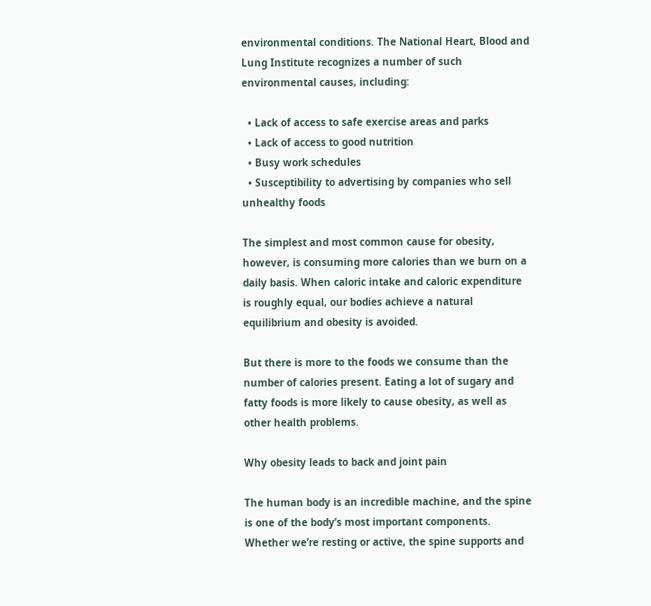environmental conditions. The National Heart, Blood and Lung Institute recognizes a number of such environmental causes, including:

  • Lack of access to safe exercise areas and parks
  • Lack of access to good nutrition
  • Busy work schedules
  • Susceptibility to advertising by companies who sell unhealthy foods

The simplest and most common cause for obesity, however, is consuming more calories than we burn on a daily basis. When caloric intake and caloric expenditure is roughly equal, our bodies achieve a natural equilibrium and obesity is avoided.

But there is more to the foods we consume than the number of calories present. Eating a lot of sugary and fatty foods is more likely to cause obesity, as well as other health problems.

Why obesity leads to back and joint pain

The human body is an incredible machine, and the spine is one of the body’s most important components. Whether we’re resting or active, the spine supports and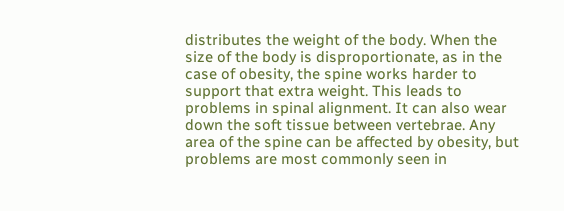distributes the weight of the body. When the size of the body is disproportionate, as in the case of obesity, the spine works harder to support that extra weight. This leads to problems in spinal alignment. It can also wear down the soft tissue between vertebrae. Any area of the spine can be affected by obesity, but problems are most commonly seen in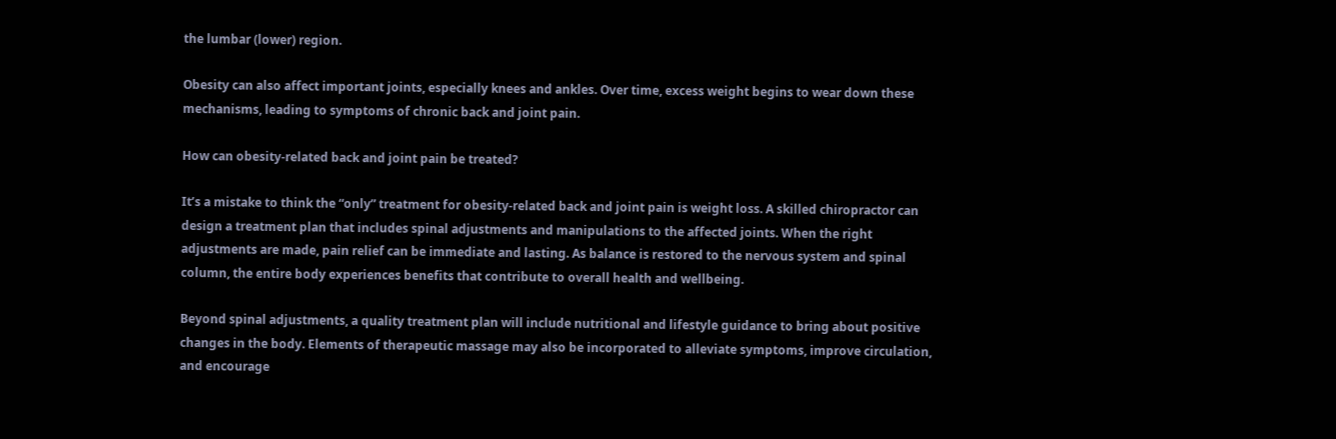the lumbar (lower) region.

Obesity can also affect important joints, especially knees and ankles. Over time, excess weight begins to wear down these mechanisms, leading to symptoms of chronic back and joint pain.

How can obesity-related back and joint pain be treated?

It’s a mistake to think the “only” treatment for obesity-related back and joint pain is weight loss. A skilled chiropractor can design a treatment plan that includes spinal adjustments and manipulations to the affected joints. When the right adjustments are made, pain relief can be immediate and lasting. As balance is restored to the nervous system and spinal column, the entire body experiences benefits that contribute to overall health and wellbeing.

Beyond spinal adjustments, a quality treatment plan will include nutritional and lifestyle guidance to bring about positive changes in the body. Elements of therapeutic massage may also be incorporated to alleviate symptoms, improve circulation, and encourage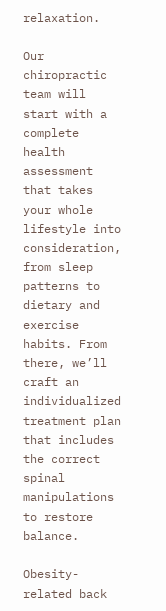relaxation.

Our chiropractic team will start with a complete health assessment that takes your whole lifestyle into consideration, from sleep patterns to dietary and exercise habits. From there, we’ll craft an individualized treatment plan that includes the correct spinal manipulations to restore balance.

Obesity-related back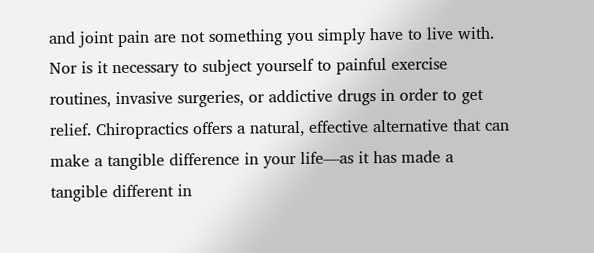and joint pain are not something you simply have to live with. Nor is it necessary to subject yourself to painful exercise routines, invasive surgeries, or addictive drugs in order to get relief. Chiropractics offers a natural, effective alternative that can make a tangible difference in your life—as it has made a tangible different in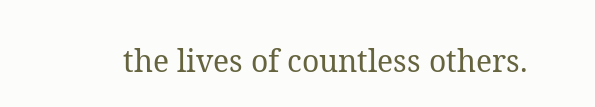the lives of countless others.